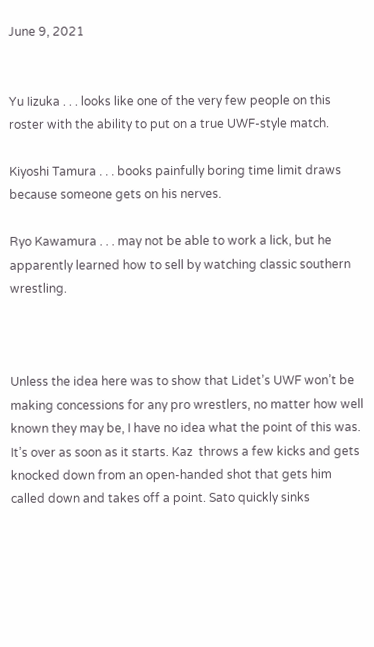June 9, 2021


Yu Iizuka . . . looks like one of the very few people on this roster with the ability to put on a true UWF-style match.

Kiyoshi Tamura . . . books painfully boring time limit draws because someone gets on his nerves.

Ryo Kawamura . . . may not be able to work a lick, but he apparently learned how to sell by watching classic southern wrestling.



Unless the idea here was to show that Lidet’s UWF won’t be making concessions for any pro wrestlers, no matter how well known they may be, I have no idea what the point of this was. It’s over as soon as it starts. Kaz  throws a few kicks and gets knocked down from an open-handed shot that gets him called down and takes off a point. Sato quickly sinks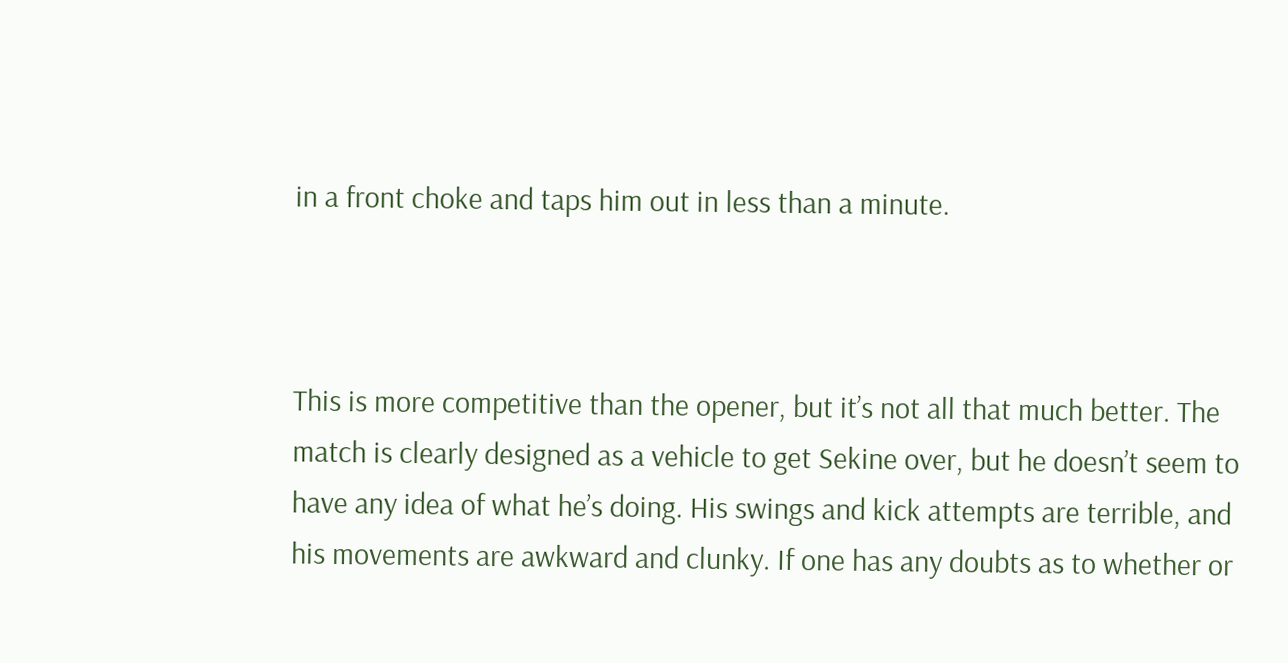in a front choke and taps him out in less than a minute.



This is more competitive than the opener, but it’s not all that much better. The match is clearly designed as a vehicle to get Sekine over, but he doesn’t seem to have any idea of what he’s doing. His swings and kick attempts are terrible, and his movements are awkward and clunky. If one has any doubts as to whether or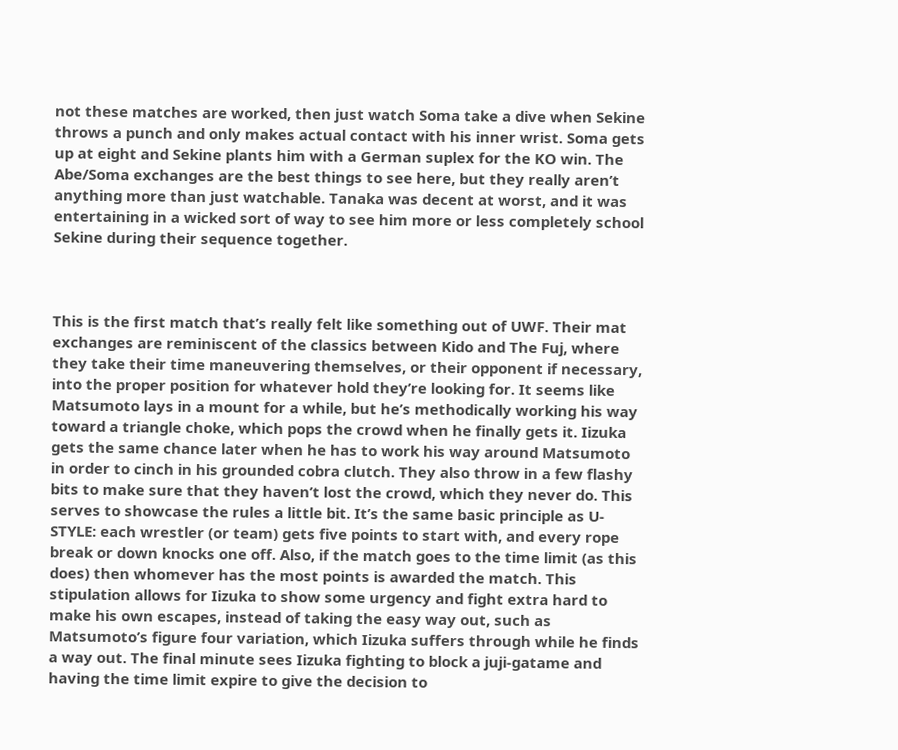not these matches are worked, then just watch Soma take a dive when Sekine throws a punch and only makes actual contact with his inner wrist. Soma gets up at eight and Sekine plants him with a German suplex for the KO win. The Abe/Soma exchanges are the best things to see here, but they really aren’t anything more than just watchable. Tanaka was decent at worst, and it was entertaining in a wicked sort of way to see him more or less completely school Sekine during their sequence together.



This is the first match that’s really felt like something out of UWF. Their mat exchanges are reminiscent of the classics between Kido and The Fuj, where they take their time maneuvering themselves, or their opponent if necessary, into the proper position for whatever hold they’re looking for. It seems like Matsumoto lays in a mount for a while, but he’s methodically working his way toward a triangle choke, which pops the crowd when he finally gets it. Iizuka gets the same chance later when he has to work his way around Matsumoto in order to cinch in his grounded cobra clutch. They also throw in a few flashy bits to make sure that they haven’t lost the crowd, which they never do. This serves to showcase the rules a little bit. It’s the same basic principle as U-STYLE: each wrestler (or team) gets five points to start with, and every rope break or down knocks one off. Also, if the match goes to the time limit (as this does) then whomever has the most points is awarded the match. This stipulation allows for Iizuka to show some urgency and fight extra hard to make his own escapes, instead of taking the easy way out, such as Matsumoto’s figure four variation, which Iizuka suffers through while he finds a way out. The final minute sees Iizuka fighting to block a juji-gatame and having the time limit expire to give the decision to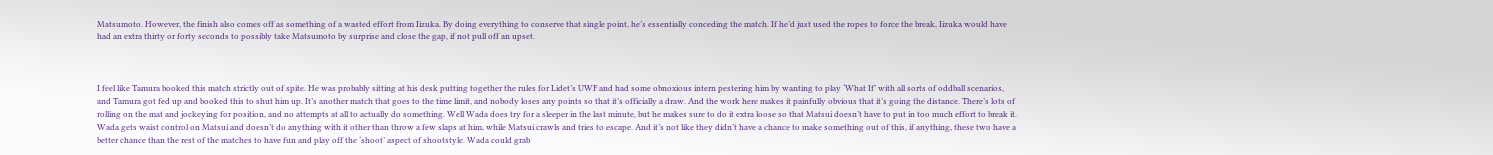Matsumoto. However, the finish also comes off as something of a wasted effort from Iizuka. By doing everything to conserve that single point, he’s essentially conceding the match. If he’d just used the ropes to force the break, Iizuka would have had an extra thirty or forty seconds to possibly take Matsumoto by surprise and close the gap, if not pull off an upset.



I feel like Tamura booked this match strictly out of spite. He was probably sitting at his desk putting together the rules for Lidet’s UWF and had some obnoxious intern pestering him by wanting to play ‘What If’ with all sorts of oddball scenarios, and Tamura got fed up and booked this to shut him up. It’s another match that goes to the time limit, and nobody loses any points so that it’s officially a draw. And the work here makes it painfully obvious that it’s going the distance. There’s lots of rolling on the mat and jockeying for position, and no attempts at all to actually do something. Well Wada does try for a sleeper in the last minute, but he makes sure to do it extra loose so that Matsui doesn’t have to put in too much effort to break it. Wada gets waist control on Matsui and doesn’t do anything with it other than throw a few slaps at him, while Matsui crawls and tries to escape. And it’s not like they didn’t have a chance to make something out of this, if anything, these two have a better chance than the rest of the matches to have fun and play off the ‘shoot’ aspect of shootstyle. Wada could grab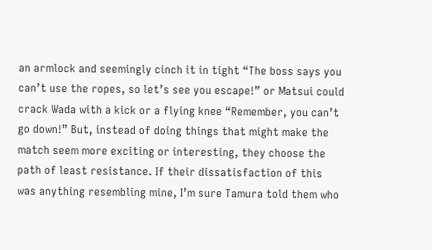an armlock and seemingly cinch it in tight “The boss says you can’t use the ropes, so let’s see you escape!” or Matsui could crack Wada with a kick or a flying knee “Remember, you can’t go down!” But, instead of doing things that might make the match seem more exciting or interesting, they choose the path of least resistance. If their dissatisfaction of this was anything resembling mine, I’m sure Tamura told them who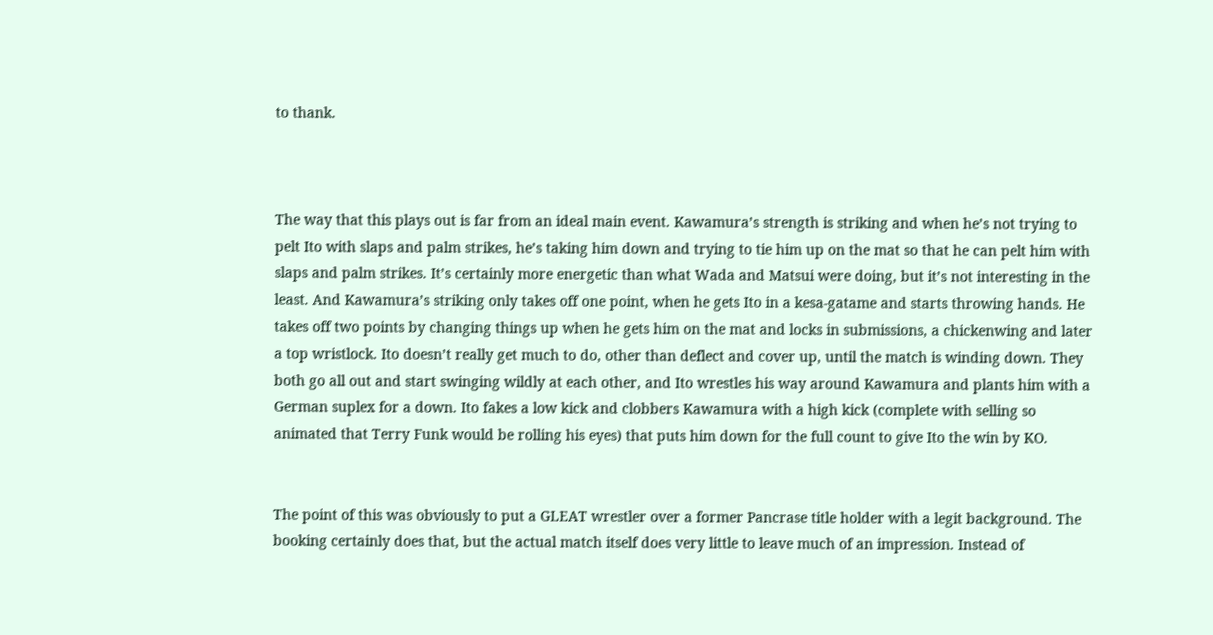to thank.



The way that this plays out is far from an ideal main event. Kawamura’s strength is striking and when he’s not trying to pelt Ito with slaps and palm strikes, he’s taking him down and trying to tie him up on the mat so that he can pelt him with slaps and palm strikes. It’s certainly more energetic than what Wada and Matsui were doing, but it’s not interesting in the least. And Kawamura’s striking only takes off one point, when he gets Ito in a kesa-gatame and starts throwing hands. He takes off two points by changing things up when he gets him on the mat and locks in submissions, a chickenwing and later a top wristlock. Ito doesn’t really get much to do, other than deflect and cover up, until the match is winding down. They both go all out and start swinging wildly at each other, and Ito wrestles his way around Kawamura and plants him with a German suplex for a down. Ito fakes a low kick and clobbers Kawamura with a high kick (complete with selling so animated that Terry Funk would be rolling his eyes) that puts him down for the full count to give Ito the win by KO.


The point of this was obviously to put a GLEAT wrestler over a former Pancrase title holder with a legit background. The booking certainly does that, but the actual match itself does very little to leave much of an impression. Instead of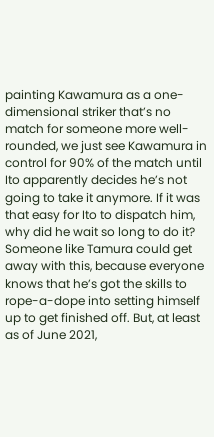painting Kawamura as a one-dimensional striker that’s no match for someone more well-rounded, we just see Kawamura in control for 90% of the match until Ito apparently decides he’s not going to take it anymore. If it was that easy for Ito to dispatch him, why did he wait so long to do it? Someone like Tamura could get away with this, because everyone knows that he’s got the skills to rope-a-dope into setting himself up to get finished off. But, at least as of June 2021,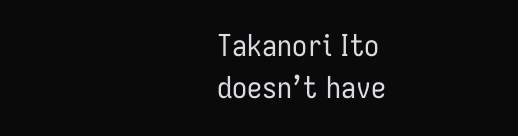Takanori Ito doesn’t have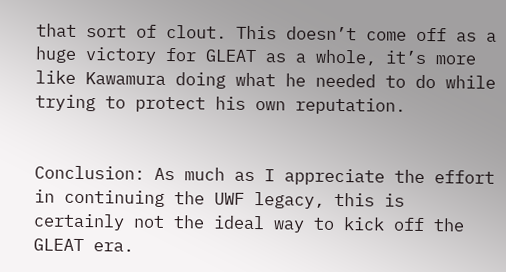that sort of clout. This doesn’t come off as a huge victory for GLEAT as a whole, it’s more like Kawamura doing what he needed to do while trying to protect his own reputation.


Conclusion: As much as I appreciate the effort in continuing the UWF legacy, this is certainly not the ideal way to kick off the GLEAT era.